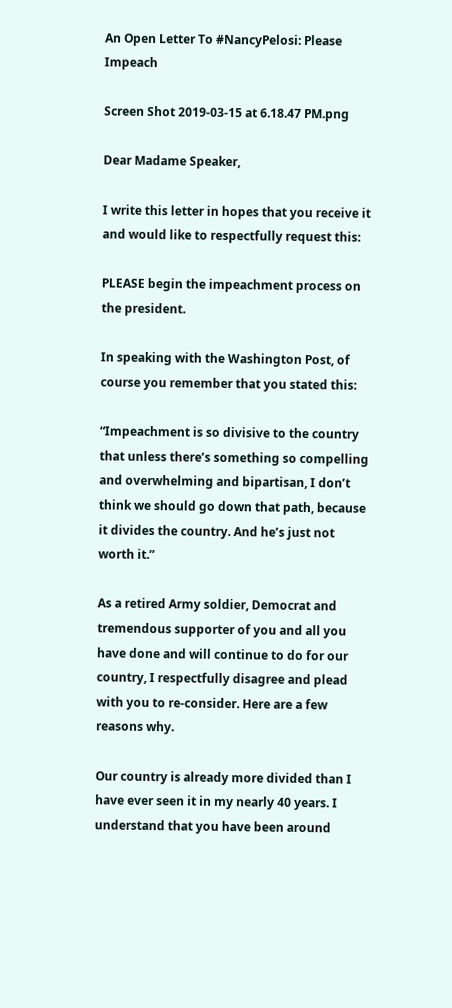An Open Letter To #NancyPelosi: Please Impeach

Screen Shot 2019-03-15 at 6.18.47 PM.png

Dear Madame Speaker,

I write this letter in hopes that you receive it and would like to respectfully request this:

PLEASE begin the impeachment process on the president.

In speaking with the Washington Post, of course you remember that you stated this:

“Impeachment is so divisive to the country that unless there’s something so compelling and overwhelming and bipartisan, I don’t think we should go down that path, because it divides the country. And he’s just not worth it.”

As a retired Army soldier, Democrat and tremendous supporter of you and all you have done and will continue to do for our country, I respectfully disagree and plead with you to re-consider. Here are a few reasons why.

Our country is already more divided than I have ever seen it in my nearly 40 years. I understand that you have been around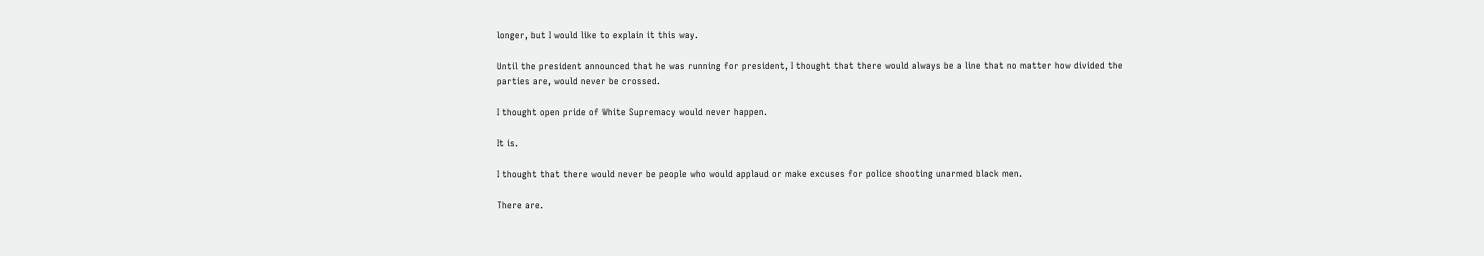longer, but I would like to explain it this way.

Until the president announced that he was running for president, I thought that there would always be a line that no matter how divided the parties are, would never be crossed.

I thought open pride of White Supremacy would never happen.

It is.

I thought that there would never be people who would applaud or make excuses for police shooting unarmed black men.

There are.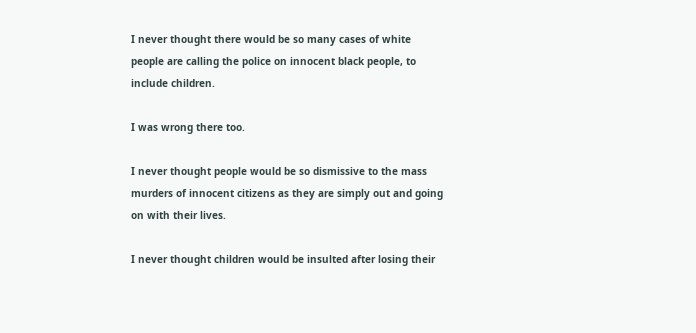I never thought there would be so many cases of white people are calling the police on innocent black people, to include children.

I was wrong there too.

I never thought people would be so dismissive to the mass murders of innocent citizens as they are simply out and going on with their lives.

I never thought children would be insulted after losing their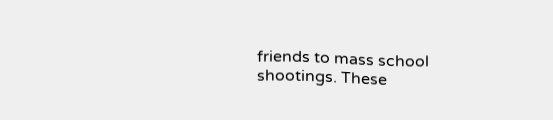friends to mass school shootings. These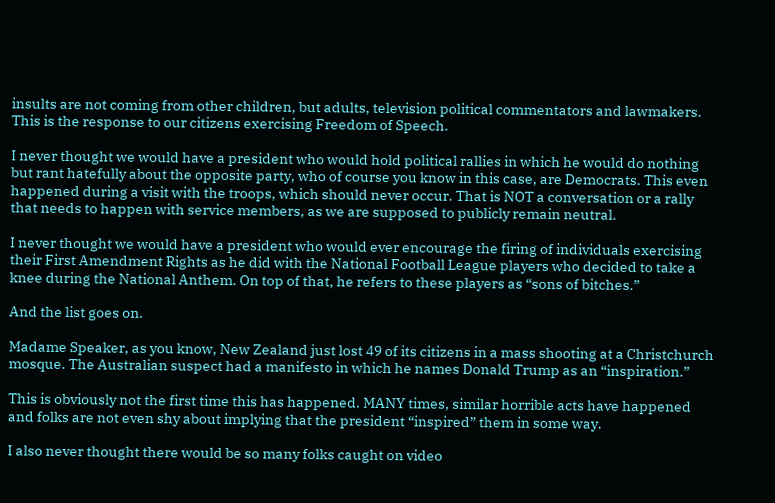insults are not coming from other children, but adults, television political commentators and lawmakers. This is the response to our citizens exercising Freedom of Speech.

I never thought we would have a president who would hold political rallies in which he would do nothing but rant hatefully about the opposite party, who of course you know in this case, are Democrats. This even happened during a visit with the troops, which should never occur. That is NOT a conversation or a rally that needs to happen with service members, as we are supposed to publicly remain neutral.

I never thought we would have a president who would ever encourage the firing of individuals exercising their First Amendment Rights as he did with the National Football League players who decided to take a knee during the National Anthem. On top of that, he refers to these players as “sons of bitches.”

And the list goes on.

Madame Speaker, as you know, New Zealand just lost 49 of its citizens in a mass shooting at a Christchurch mosque. The Australian suspect had a manifesto in which he names Donald Trump as an “inspiration.”

This is obviously not the first time this has happened. MANY times, similar horrible acts have happened and folks are not even shy about implying that the president “inspired” them in some way.

I also never thought there would be so many folks caught on video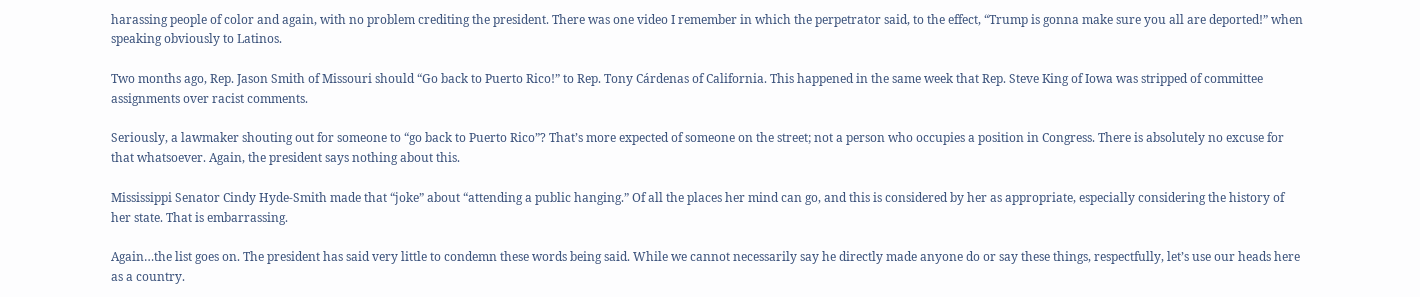harassing people of color and again, with no problem crediting the president. There was one video I remember in which the perpetrator said, to the effect, “Trump is gonna make sure you all are deported!” when speaking obviously to Latinos.

Two months ago, Rep. Jason Smith of Missouri should “Go back to Puerto Rico!” to Rep. Tony Cárdenas of California. This happened in the same week that Rep. Steve King of Iowa was stripped of committee assignments over racist comments.

Seriously, a lawmaker shouting out for someone to “go back to Puerto Rico”? That’s more expected of someone on the street; not a person who occupies a position in Congress. There is absolutely no excuse for that whatsoever. Again, the president says nothing about this.

Mississippi Senator Cindy Hyde-Smith made that “joke” about “attending a public hanging.” Of all the places her mind can go, and this is considered by her as appropriate, especially considering the history of her state. That is embarrassing.

Again…the list goes on. The president has said very little to condemn these words being said. While we cannot necessarily say he directly made anyone do or say these things, respectfully, let’s use our heads here as a country.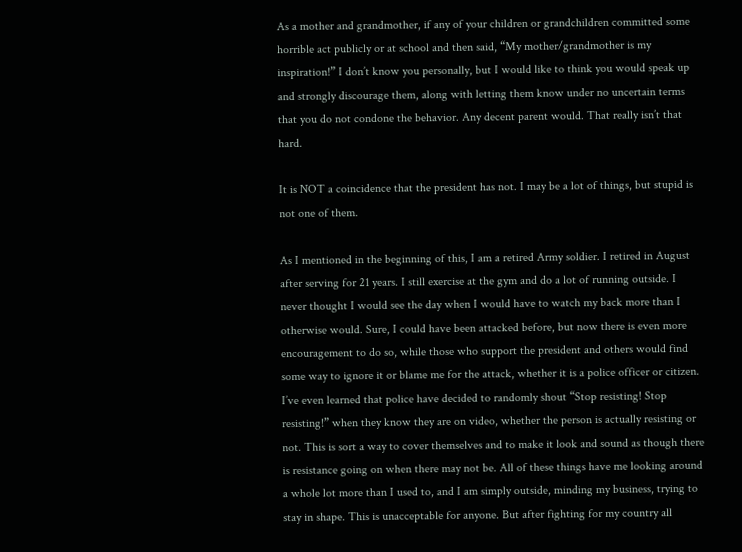As a mother and grandmother, if any of your children or grandchildren committed some horrible act publicly or at school and then said, “My mother/grandmother is my inspiration!” I don’t know you personally, but I would like to think you would speak up and strongly discourage them, along with letting them know under no uncertain terms that you do not condone the behavior. Any decent parent would. That really isn’t that hard.

It is NOT a coincidence that the president has not. I may be a lot of things, but stupid is not one of them.

As I mentioned in the beginning of this, I am a retired Army soldier. I retired in August after serving for 21 years. I still exercise at the gym and do a lot of running outside. I never thought I would see the day when I would have to watch my back more than I otherwise would. Sure, I could have been attacked before, but now there is even more encouragement to do so, while those who support the president and others would find some way to ignore it or blame me for the attack, whether it is a police officer or citizen. I’ve even learned that police have decided to randomly shout “Stop resisting! Stop resisting!” when they know they are on video, whether the person is actually resisting or not. This is sort a way to cover themselves and to make it look and sound as though there is resistance going on when there may not be. All of these things have me looking around a whole lot more than I used to, and I am simply outside, minding my business, trying to stay in shape. This is unacceptable for anyone. But after fighting for my country all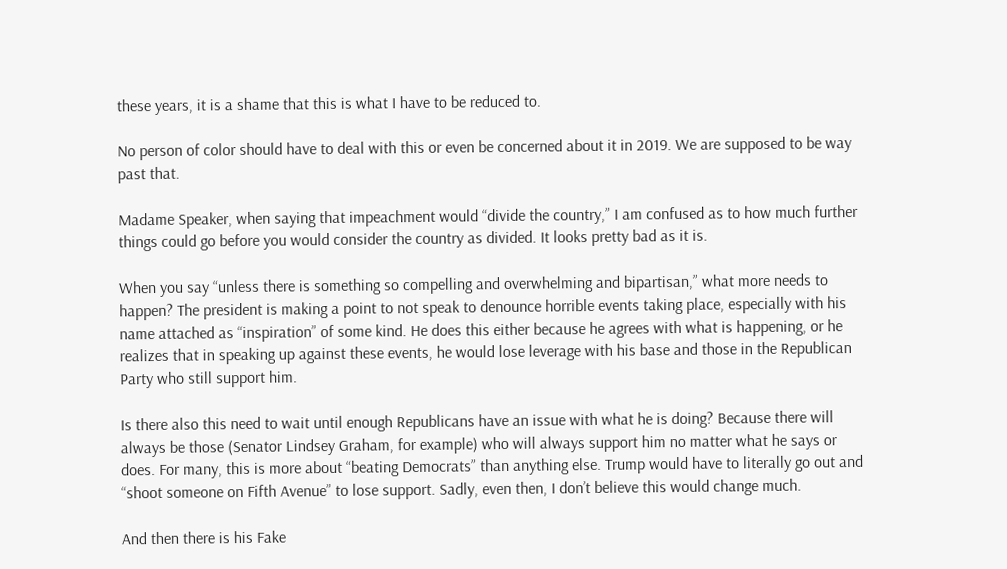these years, it is a shame that this is what I have to be reduced to.

No person of color should have to deal with this or even be concerned about it in 2019. We are supposed to be way past that.

Madame Speaker, when saying that impeachment would “divide the country,” I am confused as to how much further things could go before you would consider the country as divided. It looks pretty bad as it is.

When you say “unless there is something so compelling and overwhelming and bipartisan,” what more needs to happen? The president is making a point to not speak to denounce horrible events taking place, especially with his name attached as “inspiration” of some kind. He does this either because he agrees with what is happening, or he realizes that in speaking up against these events, he would lose leverage with his base and those in the Republican Party who still support him.

Is there also this need to wait until enough Republicans have an issue with what he is doing? Because there will always be those (Senator Lindsey Graham, for example) who will always support him no matter what he says or does. For many, this is more about “beating Democrats” than anything else. Trump would have to literally go out and “shoot someone on Fifth Avenue” to lose support. Sadly, even then, I don’t believe this would change much.

And then there is his Fake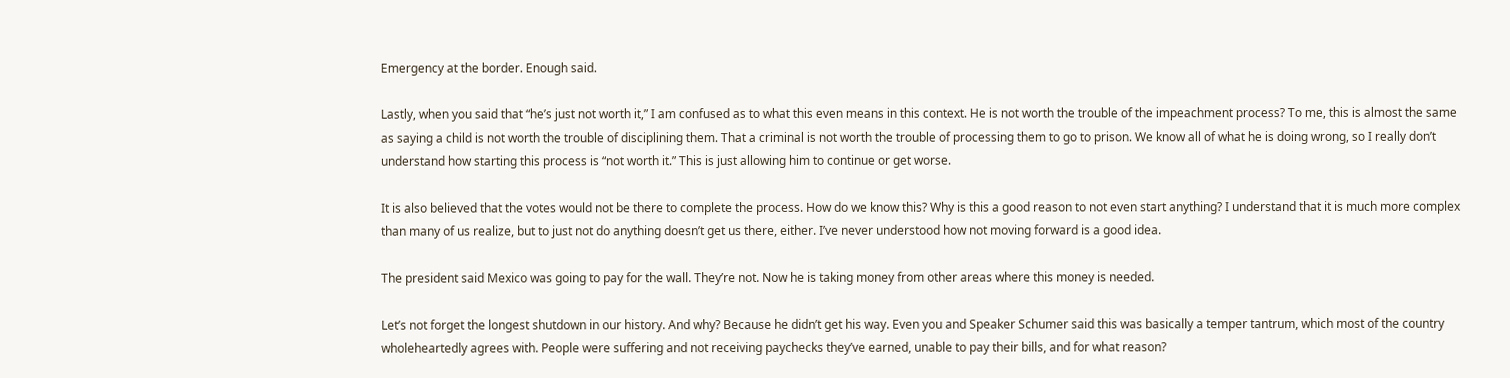Emergency at the border. Enough said.

Lastly, when you said that “he’s just not worth it,” I am confused as to what this even means in this context. He is not worth the trouble of the impeachment process? To me, this is almost the same as saying a child is not worth the trouble of disciplining them. That a criminal is not worth the trouble of processing them to go to prison. We know all of what he is doing wrong, so I really don’t understand how starting this process is “not worth it.” This is just allowing him to continue or get worse.

It is also believed that the votes would not be there to complete the process. How do we know this? Why is this a good reason to not even start anything? I understand that it is much more complex than many of us realize, but to just not do anything doesn’t get us there, either. I’ve never understood how not moving forward is a good idea.

The president said Mexico was going to pay for the wall. They’re not. Now he is taking money from other areas where this money is needed.

Let’s not forget the longest shutdown in our history. And why? Because he didn’t get his way. Even you and Speaker Schumer said this was basically a temper tantrum, which most of the country wholeheartedly agrees with. People were suffering and not receiving paychecks they’ve earned, unable to pay their bills, and for what reason?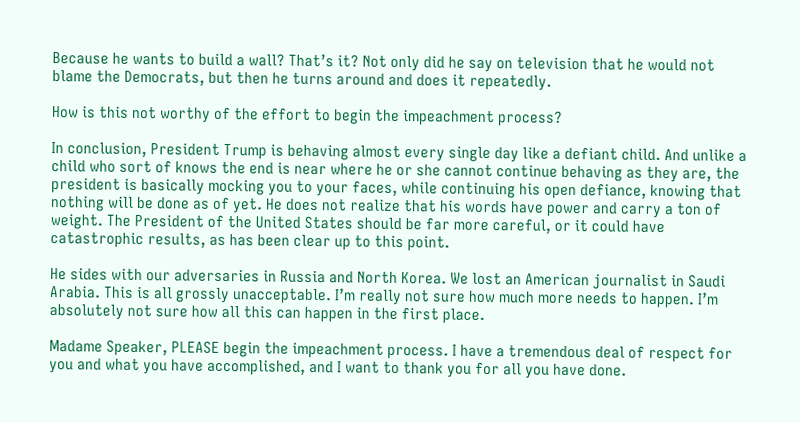Because he wants to build a wall? That’s it? Not only did he say on television that he would not blame the Democrats, but then he turns around and does it repeatedly.

How is this not worthy of the effort to begin the impeachment process?

In conclusion, President Trump is behaving almost every single day like a defiant child. And unlike a child who sort of knows the end is near where he or she cannot continue behaving as they are, the president is basically mocking you to your faces, while continuing his open defiance, knowing that nothing will be done as of yet. He does not realize that his words have power and carry a ton of weight. The President of the United States should be far more careful, or it could have catastrophic results, as has been clear up to this point.

He sides with our adversaries in Russia and North Korea. We lost an American journalist in Saudi Arabia. This is all grossly unacceptable. I’m really not sure how much more needs to happen. I’m absolutely not sure how all this can happen in the first place.

Madame Speaker, PLEASE begin the impeachment process. I have a tremendous deal of respect for you and what you have accomplished, and I want to thank you for all you have done.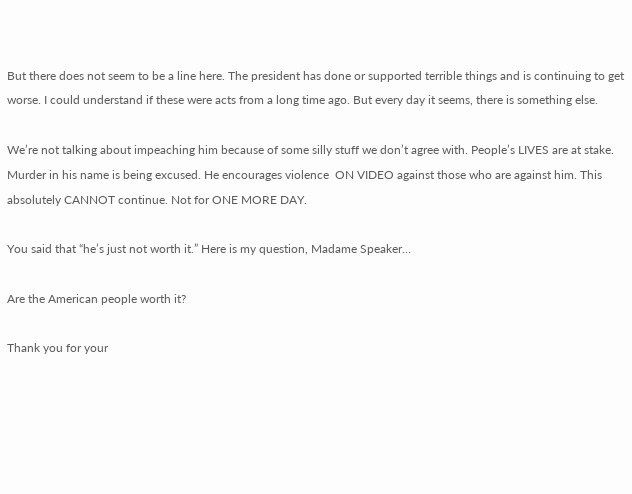But there does not seem to be a line here. The president has done or supported terrible things and is continuing to get worse. I could understand if these were acts from a long time ago. But every day it seems, there is something else.

We’re not talking about impeaching him because of some silly stuff we don’t agree with. People’s LIVES are at stake. Murder in his name is being excused. He encourages violence  ON VIDEO against those who are against him. This absolutely CANNOT continue. Not for ONE MORE DAY.

You said that “he’s just not worth it.” Here is my question, Madame Speaker…

Are the American people worth it?

Thank you for your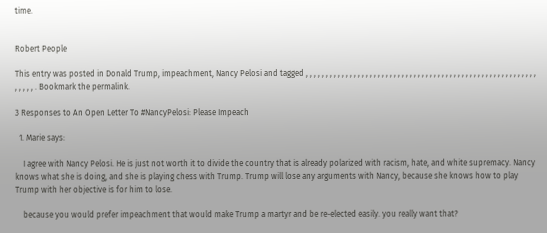time.


Robert People

This entry was posted in Donald Trump, impeachment, Nancy Pelosi and tagged , , , , , , , , , , , , , , , , , , , , , , , , , , , , , , , , , , , , , , , , , , , , , , , , , , , , , , , , , , , , , , , . Bookmark the permalink.

3 Responses to An Open Letter To #NancyPelosi: Please Impeach

  1. Marie says:

    I agree with Nancy Pelosi. He is just not worth it to divide the country that is already polarized with racism, hate, and white supremacy. Nancy knows what she is doing, and she is playing chess with Trump. Trump will lose any arguments with Nancy, because she knows how to play Trump with her objective is for him to lose.

    because you would prefer impeachment that would make Trump a martyr and be re-elected easily. you really want that?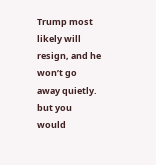Trump most likely will resign, and he won’t go away quietly. but you would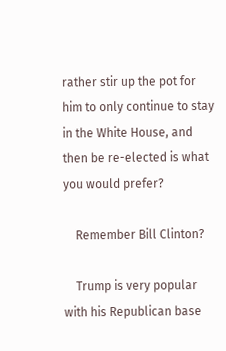rather stir up the pot for him to only continue to stay in the White House, and then be re-elected is what you would prefer?

    Remember Bill Clinton?

    Trump is very popular with his Republican base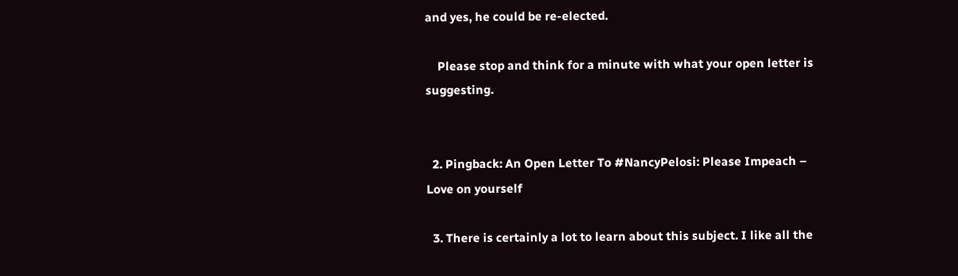and yes, he could be re-elected.

    Please stop and think for a minute with what your open letter is suggesting.


  2. Pingback: An Open Letter To #NancyPelosi: Please Impeach – Love on yourself

  3. There is certainly a lot to learn about this subject. I like all the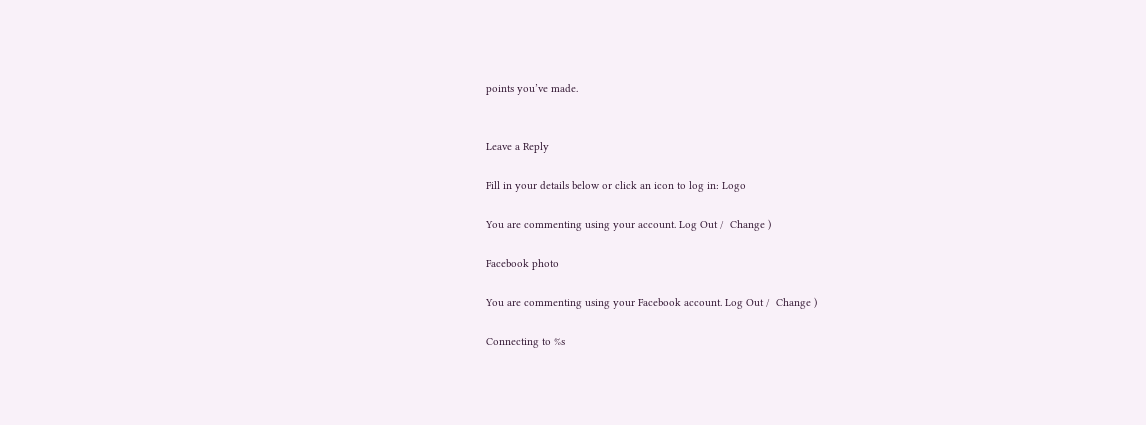points you’ve made.


Leave a Reply

Fill in your details below or click an icon to log in: Logo

You are commenting using your account. Log Out /  Change )

Facebook photo

You are commenting using your Facebook account. Log Out /  Change )

Connecting to %s